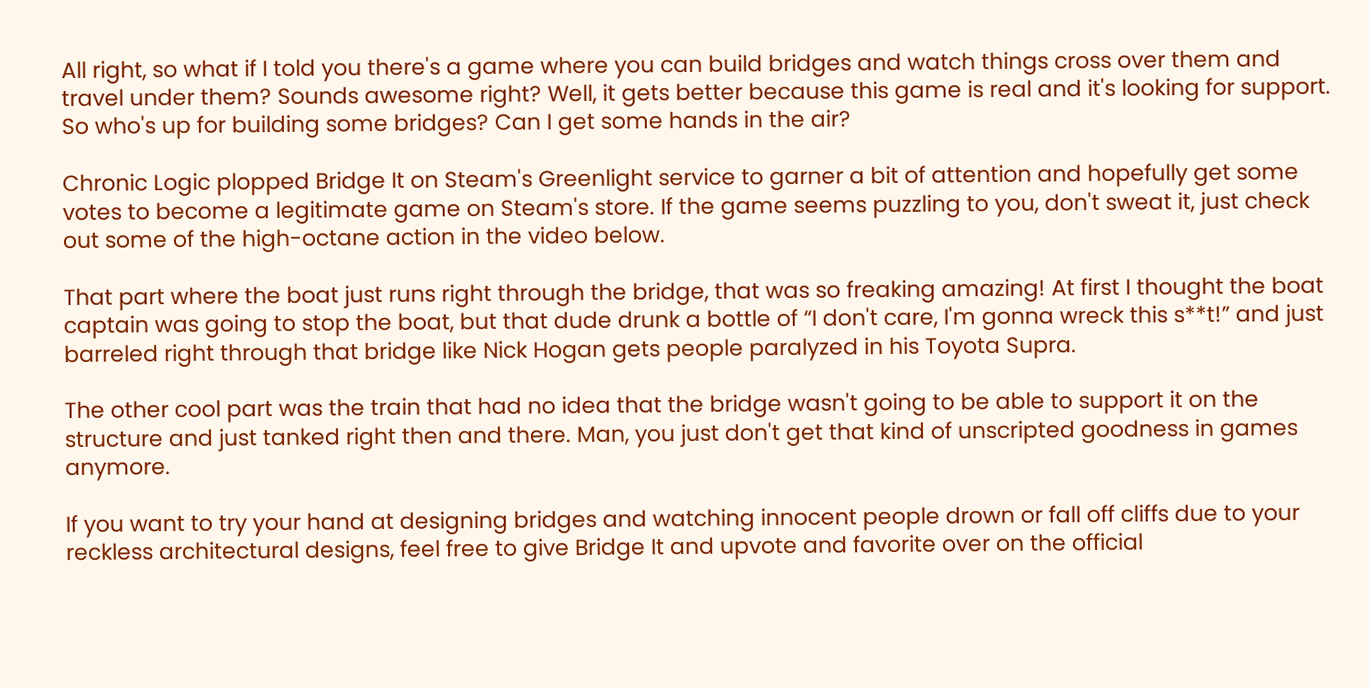All right, so what if I told you there's a game where you can build bridges and watch things cross over them and travel under them? Sounds awesome right? Well, it gets better because this game is real and it's looking for support. So who's up for building some bridges? Can I get some hands in the air?

Chronic Logic plopped Bridge It on Steam's Greenlight service to garner a bit of attention and hopefully get some votes to become a legitimate game on Steam's store. If the game seems puzzling to you, don't sweat it, just check out some of the high-octane action in the video below.

That part where the boat just runs right through the bridge, that was so freaking amazing! At first I thought the boat captain was going to stop the boat, but that dude drunk a bottle of “I don't care, I'm gonna wreck this s**t!” and just barreled right through that bridge like Nick Hogan gets people paralyzed in his Toyota Supra.

The other cool part was the train that had no idea that the bridge wasn't going to be able to support it on the structure and just tanked right then and there. Man, you just don't get that kind of unscripted goodness in games anymore.

If you want to try your hand at designing bridges and watching innocent people drown or fall off cliffs due to your reckless architectural designs, feel free to give Bridge It and upvote and favorite over on the official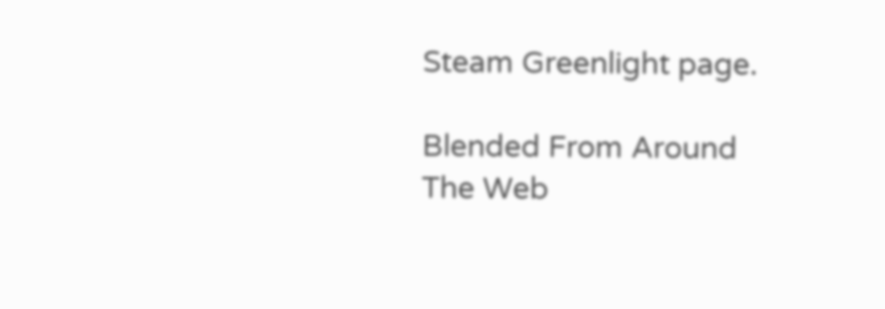Steam Greenlight page.

Blended From Around The Web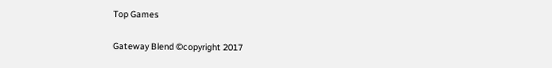Top Games

Gateway Blend ©copyright 2017